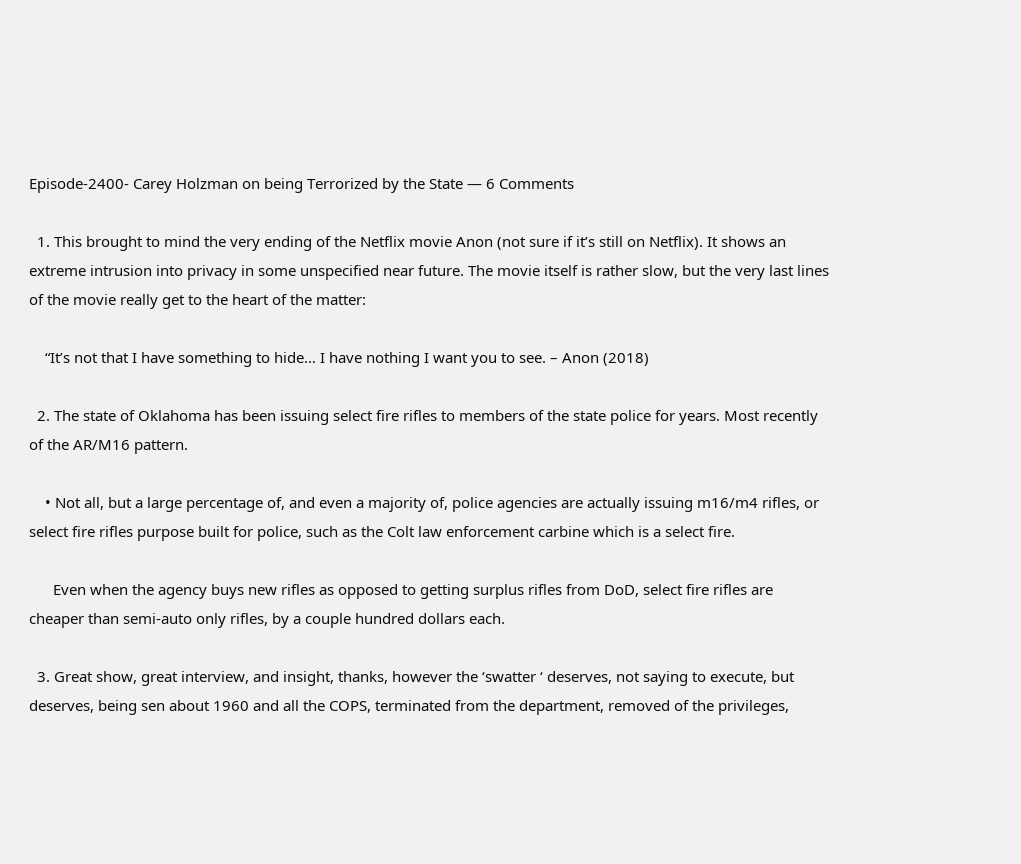Episode-2400- Carey Holzman on being Terrorized by the State — 6 Comments

  1. This brought to mind the very ending of the Netflix movie Anon (not sure if it’s still on Netflix). It shows an extreme intrusion into privacy in some unspecified near future. The movie itself is rather slow, but the very last lines of the movie really get to the heart of the matter:

    “It’s not that I have something to hide… I have nothing I want you to see. – Anon (2018)

  2. The state of Oklahoma has been issuing select fire rifles to members of the state police for years. Most recently of the AR/M16 pattern.

    • Not all, but a large percentage of, and even a majority of, police agencies are actually issuing m16/m4 rifles, or select fire rifles purpose built for police, such as the Colt law enforcement carbine which is a select fire.

      Even when the agency buys new rifles as opposed to getting surplus rifles from DoD, select fire rifles are cheaper than semi-auto only rifles, by a couple hundred dollars each.

  3. Great show, great interview, and insight, thanks, however the ‘swatter ‘ deserves, not saying to execute, but deserves, being sen about 1960 and all the COPS, terminated from the department, removed of the privileges,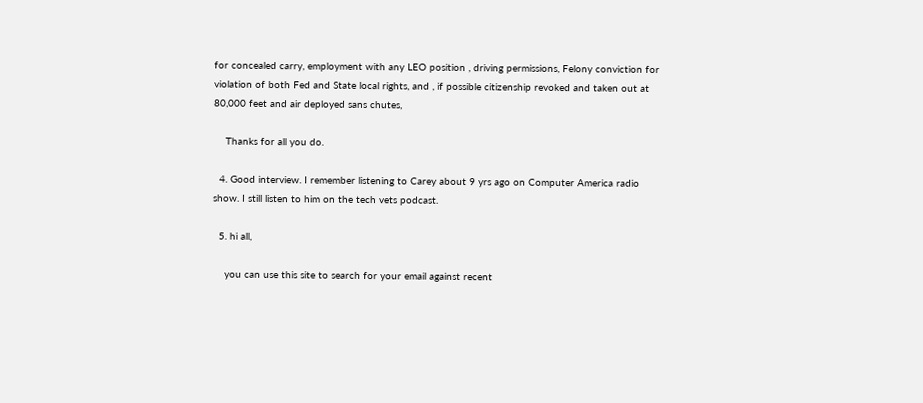for concealed carry, employment with any LEO position , driving permissions, Felony conviction for violation of both Fed and State local rights, and , if possible citizenship revoked and taken out at 80,000 feet and air deployed sans chutes,

    Thanks for all you do.

  4. Good interview. I remember listening to Carey about 9 yrs ago on Computer America radio show. I still listen to him on the tech vets podcast.

  5. hi all,

    you can use this site to search for your email against recent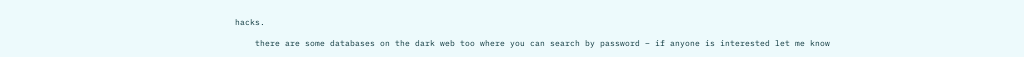hacks.

    there are some databases on the dark web too where you can search by password – if anyone is interested let me know